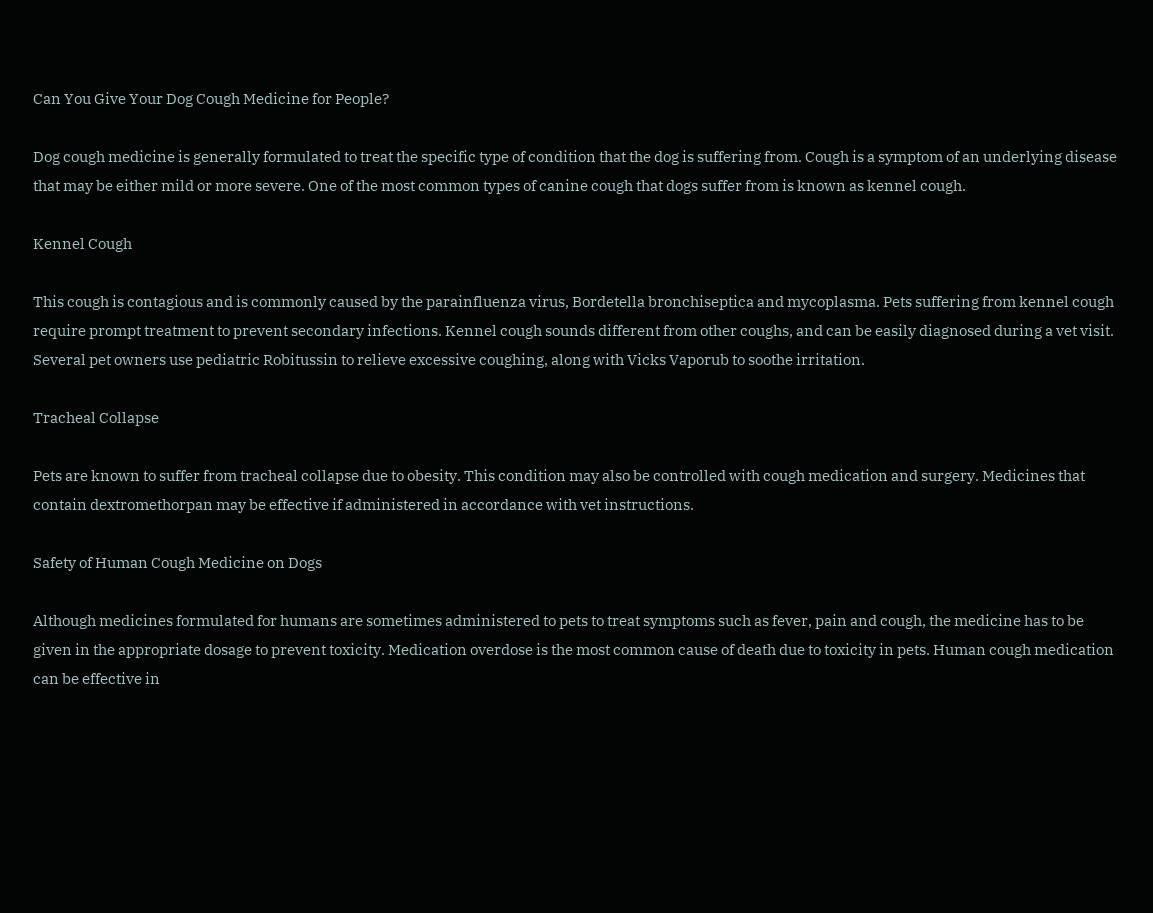Can You Give Your Dog Cough Medicine for People?

Dog cough medicine is generally formulated to treat the specific type of condition that the dog is suffering from. Cough is a symptom of an underlying disease that may be either mild or more severe. One of the most common types of canine cough that dogs suffer from is known as kennel cough.

Kennel Cough

This cough is contagious and is commonly caused by the parainfluenza virus, Bordetella bronchiseptica and mycoplasma. Pets suffering from kennel cough require prompt treatment to prevent secondary infections. Kennel cough sounds different from other coughs, and can be easily diagnosed during a vet visit. Several pet owners use pediatric Robitussin to relieve excessive coughing, along with Vicks Vaporub to soothe irritation.

Tracheal Collapse

Pets are known to suffer from tracheal collapse due to obesity. This condition may also be controlled with cough medication and surgery. Medicines that contain dextromethorpan may be effective if administered in accordance with vet instructions.

Safety of Human Cough Medicine on Dogs

Although medicines formulated for humans are sometimes administered to pets to treat symptoms such as fever, pain and cough, the medicine has to be given in the appropriate dosage to prevent toxicity. Medication overdose is the most common cause of death due to toxicity in pets. Human cough medication can be effective in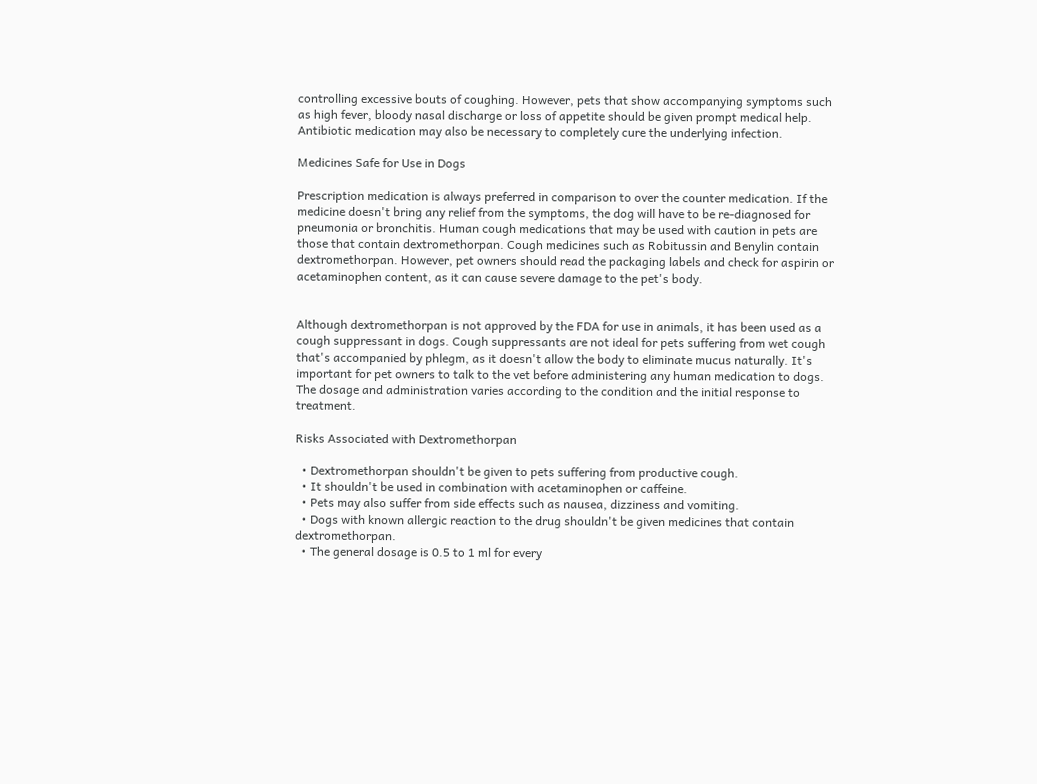controlling excessive bouts of coughing. However, pets that show accompanying symptoms such as high fever, bloody nasal discharge or loss of appetite should be given prompt medical help. Antibiotic medication may also be necessary to completely cure the underlying infection.

Medicines Safe for Use in Dogs

Prescription medication is always preferred in comparison to over the counter medication. If the medicine doesn't bring any relief from the symptoms, the dog will have to be re-diagnosed for pneumonia or bronchitis. Human cough medications that may be used with caution in pets are those that contain dextromethorpan. Cough medicines such as Robitussin and Benylin contain dextromethorpan. However, pet owners should read the packaging labels and check for aspirin or acetaminophen content, as it can cause severe damage to the pet's body.


Although dextromethorpan is not approved by the FDA for use in animals, it has been used as a cough suppressant in dogs. Cough suppressants are not ideal for pets suffering from wet cough that's accompanied by phlegm, as it doesn't allow the body to eliminate mucus naturally. It's important for pet owners to talk to the vet before administering any human medication to dogs. The dosage and administration varies according to the condition and the initial response to treatment.

Risks Associated with Dextromethorpan

  • Dextromethorpan shouldn't be given to pets suffering from productive cough.
  • It shouldn't be used in combination with acetaminophen or caffeine.
  • Pets may also suffer from side effects such as nausea, dizziness and vomiting.
  • Dogs with known allergic reaction to the drug shouldn't be given medicines that contain dextromethorpan.
  • The general dosage is 0.5 to 1 ml for every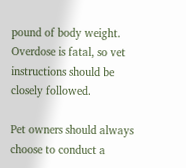pound of body weight. Overdose is fatal, so vet instructions should be closely followed.

Pet owners should always choose to conduct a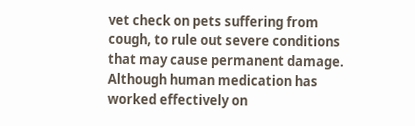vet check on pets suffering from cough, to rule out severe conditions that may cause permanent damage. Although human medication has worked effectively on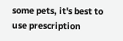some pets, it's best to use prescription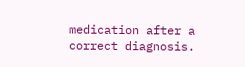medication after a correct diagnosis.